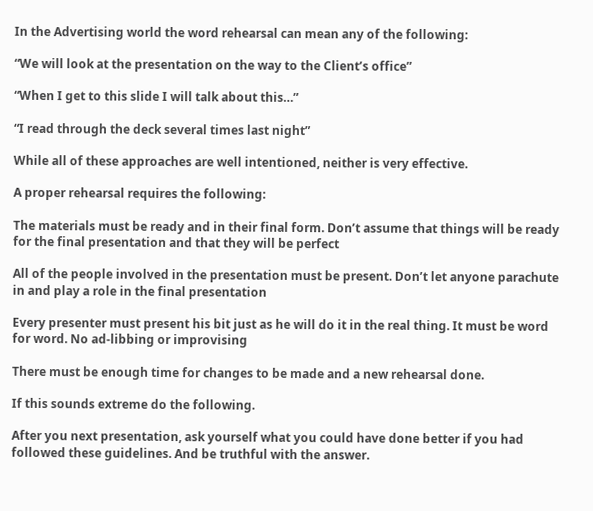In the Advertising world the word rehearsal can mean any of the following:

“We will look at the presentation on the way to the Client’s office”

“When I get to this slide I will talk about this…”

“I read through the deck several times last night”

While all of these approaches are well intentioned, neither is very effective.

A proper rehearsal requires the following:

The materials must be ready and in their final form. Don’t assume that things will be ready for the final presentation and that they will be perfect

All of the people involved in the presentation must be present. Don’t let anyone parachute in and play a role in the final presentation

Every presenter must present his bit just as he will do it in the real thing. It must be word for word. No ad-libbing or improvising

There must be enough time for changes to be made and a new rehearsal done.

If this sounds extreme do the following.

After you next presentation, ask yourself what you could have done better if you had followed these guidelines. And be truthful with the answer.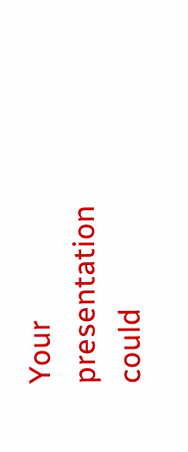Your presentation could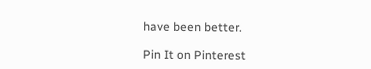have been better.

Pin It on Pinterest